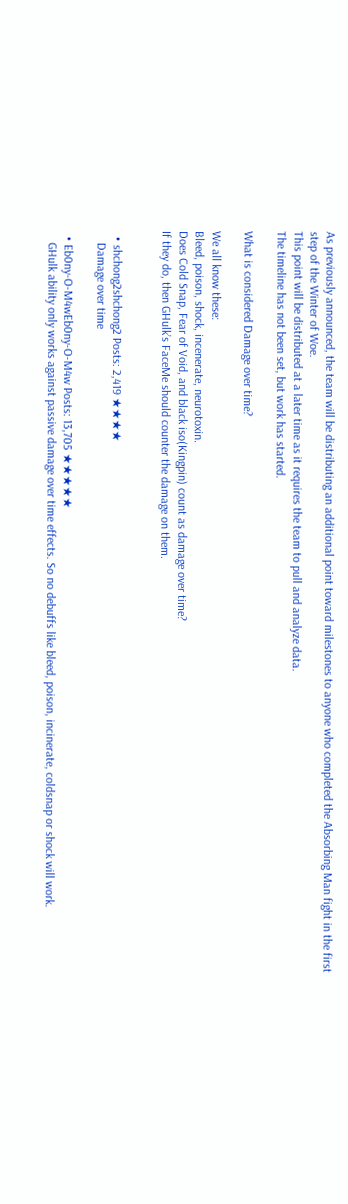As previously announced, the team will be distributing an additional point toward milestones to anyone who completed the Absorbing Man fight in the first step of the Winter of Woe.
This point will be distributed at a later time as it requires the team to pull and analyze data.
The timeline has not been set, but work has started.

What is considered Damage over time?

We all know these:
Bleed, poison, shock, incenerate, neurotoxin.
Does Cold Snap, Fear of Void, and black iso(Kingpin) count as damage over time?
If they do, then GHulk’s FaceMe should counter the damage on them.


  • shchong2shchong2 Posts: 2,419 ★★★★
    Damage over time

  • Eb0ny-O-M4wEb0ny-O-M4w Posts: 13,705 ★★★★★
    GHulk ability only works against passive damage over time effects. So no debuffs like bleed, poison, incinerate, coldsnap or shock will work.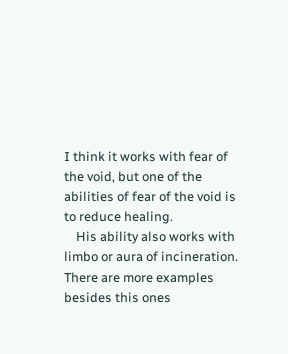I think it works with fear of the void, but one of the abilities of fear of the void is to reduce healing.
    His ability also works with limbo or aura of incineration. There are more examples besides this ones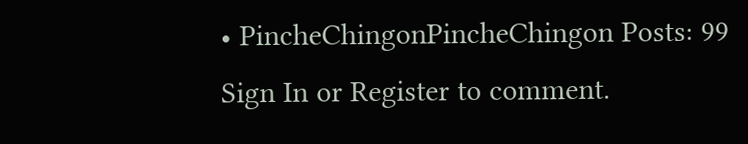• PincheChingonPincheChingon Posts: 99
Sign In or Register to comment.